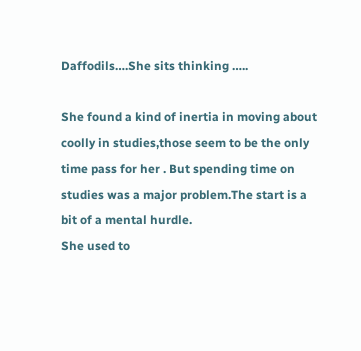Daffodils….She sits thinking …..

She found a kind of inertia in moving about coolly in studies,those seem to be the only time pass for her . But spending time on studies was a major problem.The start is a bit of a mental hurdle.
She used to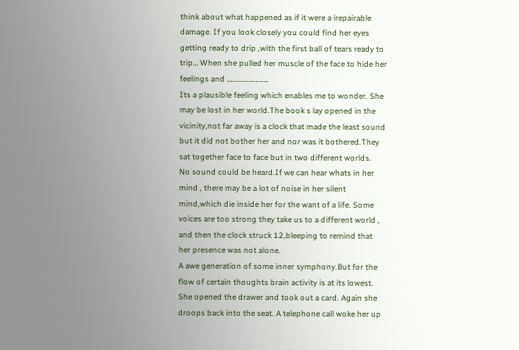think about what happened as if it were a irepairable damage. If you look closely you could find her eyes getting ready to drip ,with the first ball of tears ready to trip… When she pulled her muscle of the face to hide her feelings and …………………….
Its a plausible feeling which enables me to wonder. She may be lost in her world.The book s lay opened in the vicinity,not far away is a clock that made the least sound but it did not bother her and nor was it bothered.They sat together face to face but in two different worlds.
No sound could be heard.If we can hear whats in her mind , there may be a lot of noise in her silent mind,which die inside her for the want of a life. Some voices are too strong they take us to a different world ,
and then the clock struck 12,bleeping to remind that her presence was not alone.
A awe generation of some inner symphony.But for the flow of certain thoughts brain activity is at its lowest.
She opened the drawer and took out a card. Again she droops back into the seat. A telephone call woke her up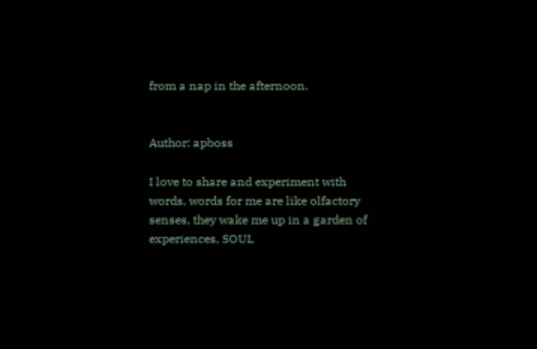from a nap in the afternoon.


Author: apboss

I love to share and experiment with words, words for me are like olfactory senses, they wake me up in a garden of experiences, SOUL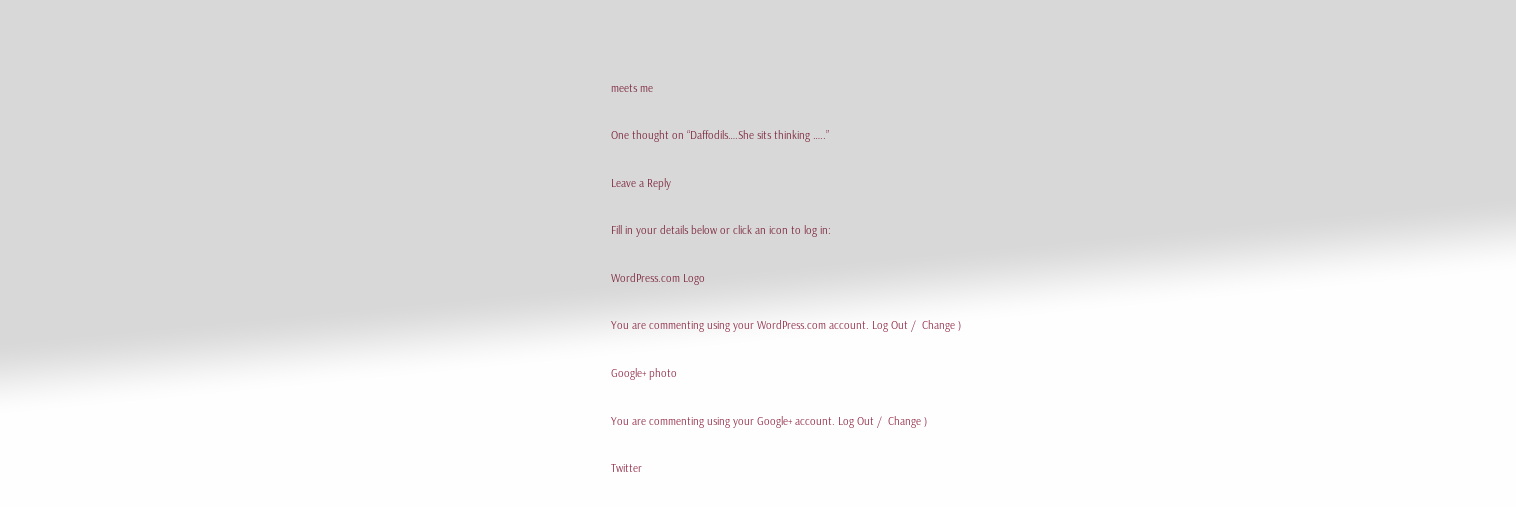meets me

One thought on “Daffodils….She sits thinking …..”

Leave a Reply

Fill in your details below or click an icon to log in:

WordPress.com Logo

You are commenting using your WordPress.com account. Log Out /  Change )

Google+ photo

You are commenting using your Google+ account. Log Out /  Change )

Twitter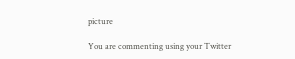picture

You are commenting using your Twitter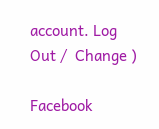account. Log Out /  Change )

Facebook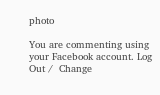photo

You are commenting using your Facebook account. Log Out /  Change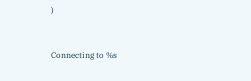)


Connecting to %s